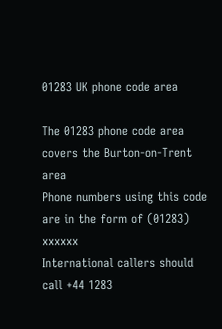01283 UK phone code area

The 01283 phone code area covers the Burton-on-Trent area
Phone numbers using this code are in the form of (01283) xxxxxx
International callers should call +44 1283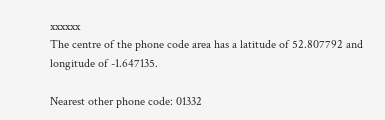xxxxxx
The centre of the phone code area has a latitude of 52.807792 and longitude of -1.647135.

Nearest other phone code: 01332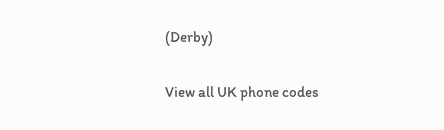(Derby)

View all UK phone codes